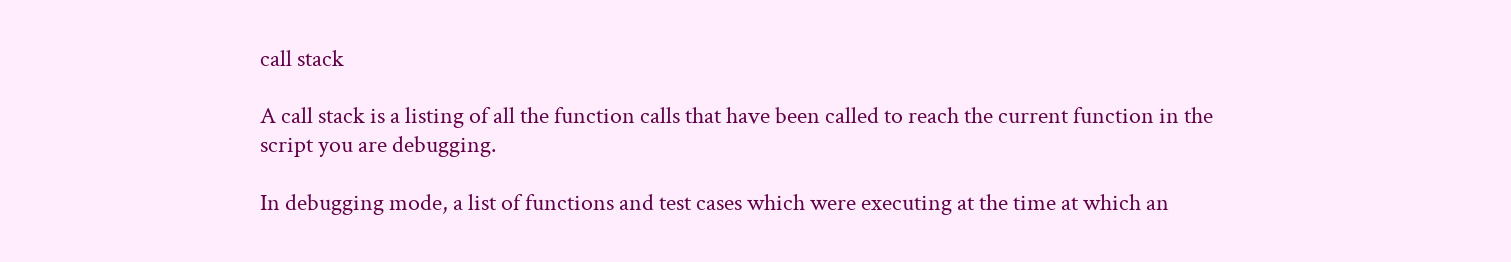call stack

A call stack is a listing of all the function calls that have been called to reach the current function in the script you are debugging.

In debugging mode, a list of functions and test cases which were executing at the time at which an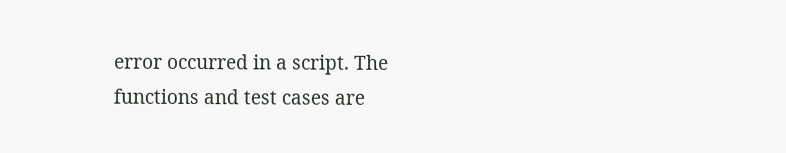error occurred in a script. The functions and test cases are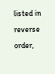listed in reverse order,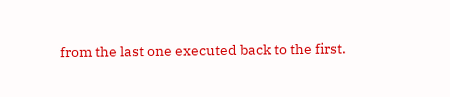from the last one executed back to the first.